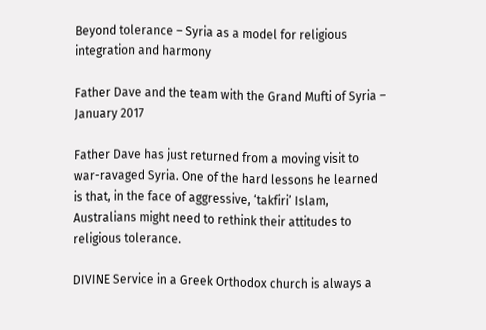Beyond tolerance – Syria as a model for religious integration and harmony

Father Dave and the team with the Grand Mufti of Syria – January 2017

Father Dave has just returned from a moving visit to war-ravaged Syria. One of the hard lessons he learned is that, in the face of aggressive, ‘takfiri’ Islam, Australians might need to rethink their attitudes to religious tolerance.

DIVINE Service in a Greek Orthodox church is always a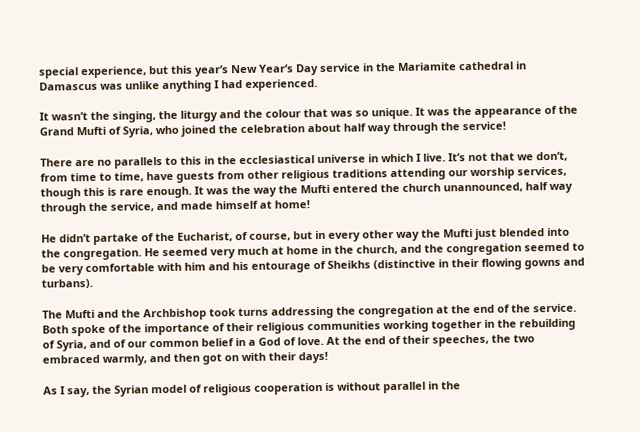special experience, but this year’s New Year’s Day service in the Mariamite cathedral in Damascus was unlike anything I had experienced.

It wasn’t the singing, the liturgy and the colour that was so unique. It was the appearance of the Grand Mufti of Syria, who joined the celebration about half way through the service!

There are no parallels to this in the ecclesiastical universe in which I live. It’s not that we don’t, from time to time, have guests from other religious traditions attending our worship services, though this is rare enough. It was the way the Mufti entered the church unannounced, half way through the service, and made himself at home!

He didn’t partake of the Eucharist, of course, but in every other way the Mufti just blended into the congregation. He seemed very much at home in the church, and the congregation seemed to be very comfortable with him and his entourage of Sheikhs (distinctive in their flowing gowns and turbans).

The Mufti and the Archbishop took turns addressing the congregation at the end of the service. Both spoke of the importance of their religious communities working together in the rebuilding of Syria, and of our common belief in a God of love. At the end of their speeches, the two embraced warmly, and then got on with their days!

As I say, the Syrian model of religious cooperation is without parallel in the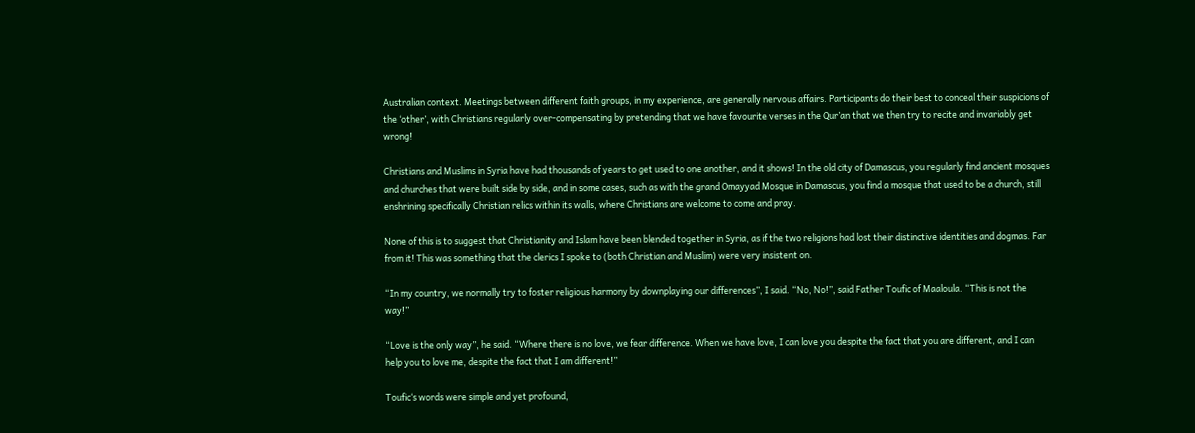Australian context. Meetings between different faith groups, in my experience, are generally nervous affairs. Participants do their best to conceal their suspicions of the ‘other’, with Christians regularly over-compensating by pretending that we have favourite verses in the Qur’an that we then try to recite and invariably get wrong!

Christians and Muslims in Syria have had thousands of years to get used to one another, and it shows! In the old city of Damascus, you regularly find ancient mosques and churches that were built side by side, and in some cases, such as with the grand Omayyad Mosque in Damascus, you find a mosque that used to be a church, still enshrining specifically Christian relics within its walls, where Christians are welcome to come and pray.

None of this is to suggest that Christianity and Islam have been blended together in Syria, as if the two religions had lost their distinctive identities and dogmas. Far from it! This was something that the clerics I spoke to (both Christian and Muslim) were very insistent on.

“In my country, we normally try to foster religious harmony by downplaying our differences”, I said. “No, No!”, said Father Toufic of Maaloula. “This is not the way!”

“Love is the only way”, he said. “Where there is no love, we fear difference. When we have love, I can love you despite the fact that you are different, and I can help you to love me, despite the fact that I am different!”

Toufic‘s words were simple and yet profound,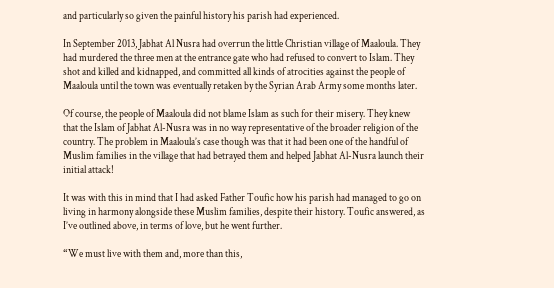and particularly so given the painful history his parish had experienced.

In September 2013, Jabhat Al Nusra had overrun the little Christian village of Maaloula. They had murdered the three men at the entrance gate who had refused to convert to Islam. They shot and killed and kidnapped, and committed all kinds of atrocities against the people of Maaloula until the town was eventually retaken by the Syrian Arab Army some months later.

Of course, the people of Maaloula did not blame Islam as such for their misery. They knew that the Islam of Jabhat Al-Nusra was in no way representative of the broader religion of the country. The problem in Maaloula’s case though was that it had been one of the handful of Muslim families in the village that had betrayed them and helped Jabhat Al-Nusra launch their initial attack!

It was with this in mind that I had asked Father Toufic how his parish had managed to go on living in harmony alongside these Muslim families, despite their history. Toufic answered, as I’ve outlined above, in terms of love, but he went further.

“We must live with them and, more than this,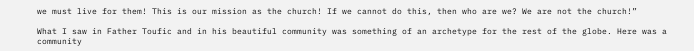we must live for them! This is our mission as the church! If we cannot do this, then who are we? We are not the church!”

What I saw in Father Toufic and in his beautiful community was something of an archetype for the rest of the globe. Here was a community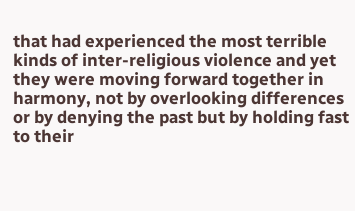that had experienced the most terrible kinds of inter-religious violence and yet they were moving forward together in harmony, not by overlooking differences or by denying the past but by holding fast to their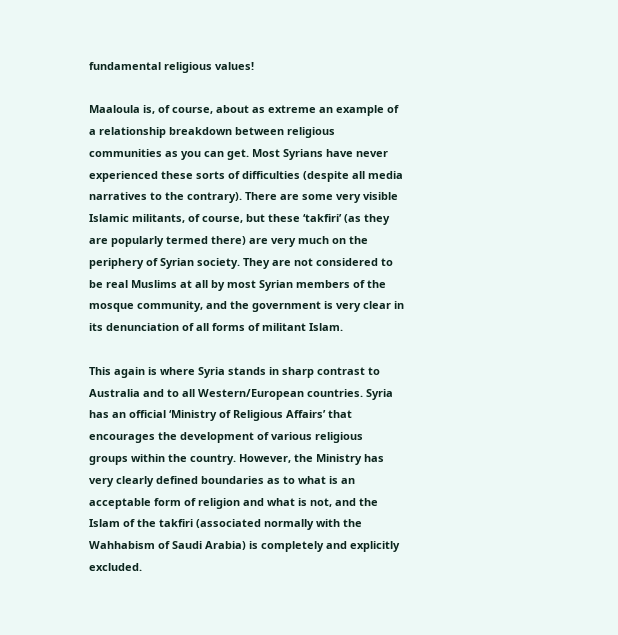fundamental religious values!

Maaloula is, of course, about as extreme an example of a relationship breakdown between religious communities as you can get. Most Syrians have never experienced these sorts of difficulties (despite all media narratives to the contrary). There are some very visible Islamic militants, of course, but these ‘takfiri’ (as they are popularly termed there) are very much on the periphery of Syrian society. They are not considered to be real Muslims at all by most Syrian members of the mosque community, and the government is very clear in its denunciation of all forms of militant Islam.

This again is where Syria stands in sharp contrast to Australia and to all Western/European countries. Syria has an official ‘Ministry of Religious Affairs’ that encourages the development of various religious groups within the country. However, the Ministry has very clearly defined boundaries as to what is an acceptable form of religion and what is not, and the Islam of the takfiri (associated normally with the Wahhabism of Saudi Arabia) is completely and explicitly excluded.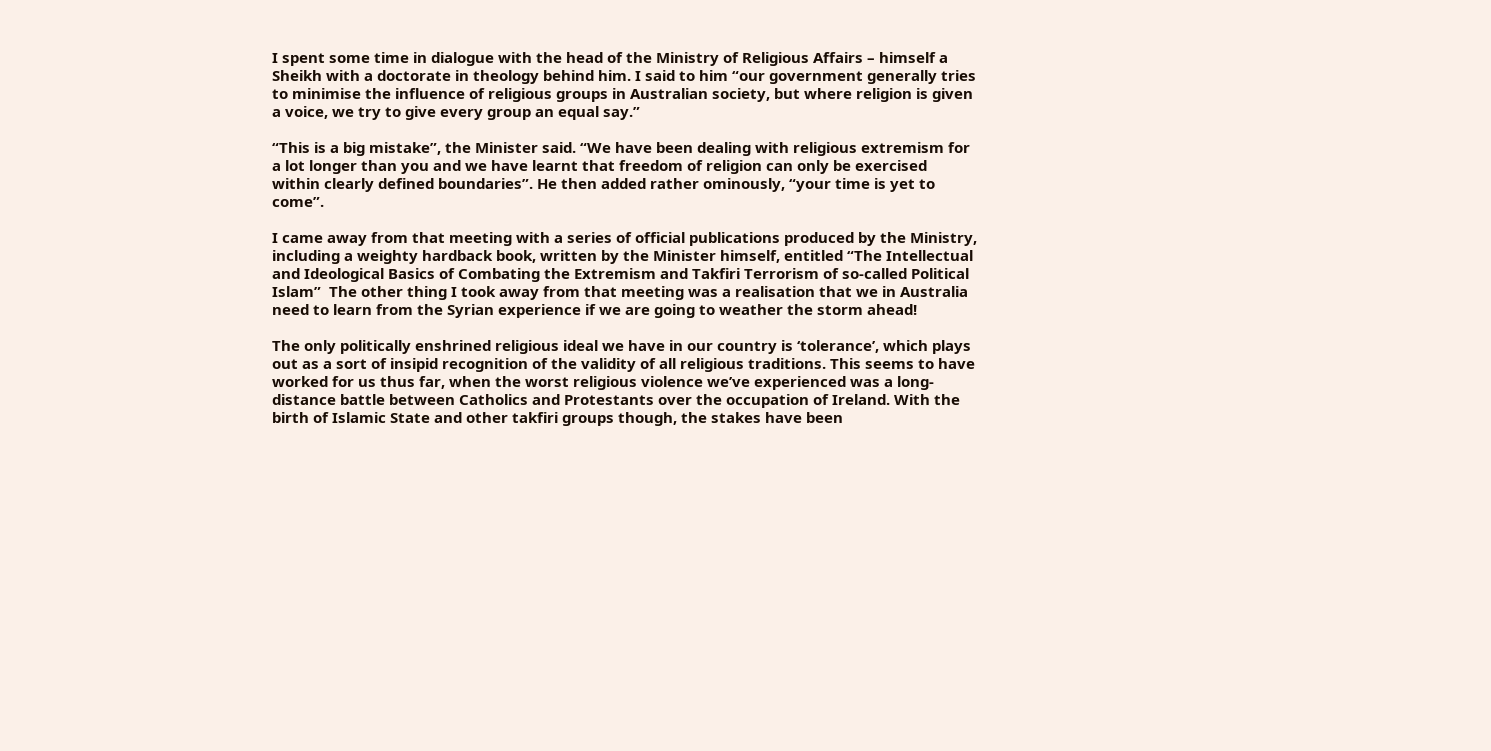I spent some time in dialogue with the head of the Ministry of Religious Affairs – himself a Sheikh with a doctorate in theology behind him. I said to him “our government generally tries to minimise the influence of religious groups in Australian society, but where religion is given a voice, we try to give every group an equal say.”

“This is a big mistake”, the Minister said. “We have been dealing with religious extremism for a lot longer than you and we have learnt that freedom of religion can only be exercised within clearly defined boundaries”. He then added rather ominously, “your time is yet to come”.

I came away from that meeting with a series of official publications produced by the Ministry, including a weighty hardback book, written by the Minister himself, entitled “The Intellectual and Ideological Basics of Combating the Extremism and Takfiri Terrorism of so-called Political Islam”  The other thing I took away from that meeting was a realisation that we in Australia need to learn from the Syrian experience if we are going to weather the storm ahead!

The only politically enshrined religious ideal we have in our country is ‘tolerance’, which plays out as a sort of insipid recognition of the validity of all religious traditions. This seems to have worked for us thus far, when the worst religious violence we’ve experienced was a long-distance battle between Catholics and Protestants over the occupation of Ireland. With the birth of Islamic State and other takfiri groups though, the stakes have been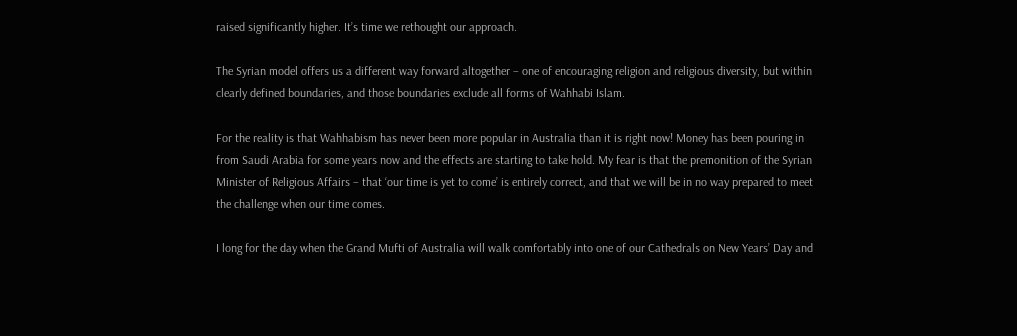raised significantly higher. It’s time we rethought our approach.

The Syrian model offers us a different way forward altogether – one of encouraging religion and religious diversity, but within clearly defined boundaries, and those boundaries exclude all forms of Wahhabi Islam.

For the reality is that Wahhabism has never been more popular in Australia than it is right now! Money has been pouring in from Saudi Arabia for some years now and the effects are starting to take hold. My fear is that the premonition of the Syrian Minister of Religious Affairs – that ‘our time is yet to come’ is entirely correct, and that we will be in no way prepared to meet the challenge when our time comes.

I long for the day when the Grand Mufti of Australia will walk comfortably into one of our Cathedrals on New Years’ Day and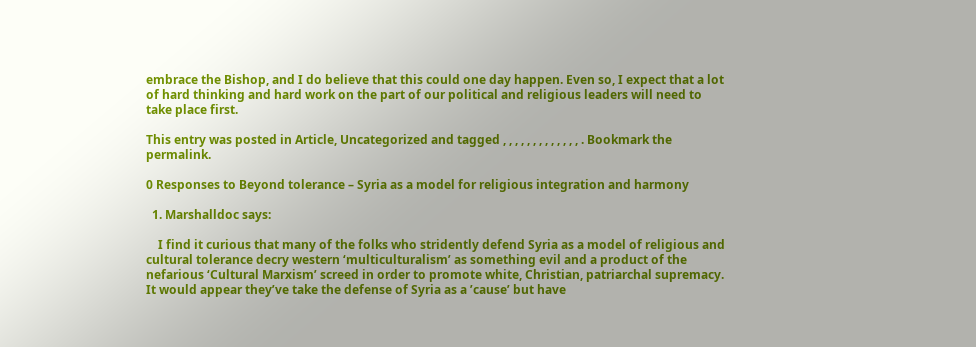embrace the Bishop, and I do believe that this could one day happen. Even so, I expect that a lot of hard thinking and hard work on the part of our political and religious leaders will need to take place first.

This entry was posted in Article, Uncategorized and tagged , , , , , , , , , , , , , . Bookmark the permalink.

0 Responses to Beyond tolerance – Syria as a model for religious integration and harmony

  1. Marshalldoc says:

    I find it curious that many of the folks who stridently defend Syria as a model of religious and cultural tolerance decry western ‘multiculturalism’ as something evil and a product of the nefarious ‘Cultural Marxism’ screed in order to promote white, Christian, patriarchal supremacy. It would appear they’ve take the defense of Syria as a ’cause’ but have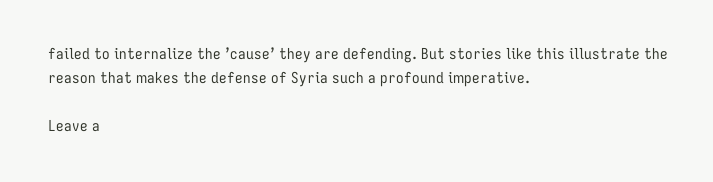failed to internalize the ’cause’ they are defending. But stories like this illustrate the reason that makes the defense of Syria such a profound imperative.

Leave a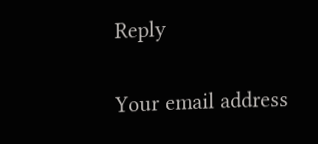Reply

Your email address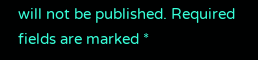will not be published. Required fields are marked *